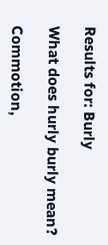Results for: Burly

What does hurly burly mean?

Commotion,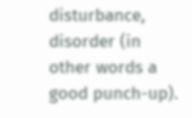disturbance, disorder (in other words a good punch-up).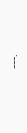---.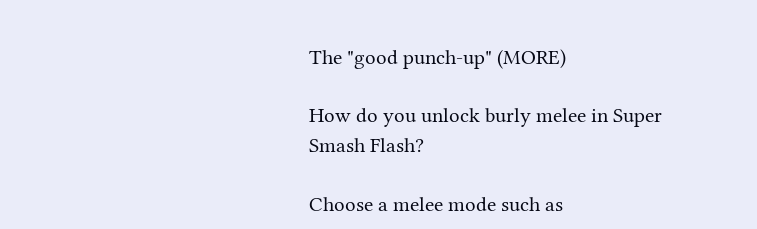The "good punch-up" (MORE)

How do you unlock burly melee in Super Smash Flash?

Choose a melee mode such as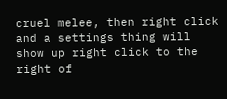cruel melee, then right click and a settings thing will show up right click to the right of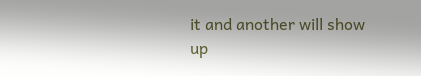it and another will show up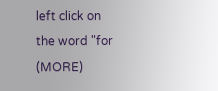left click on the word "for (MORE)